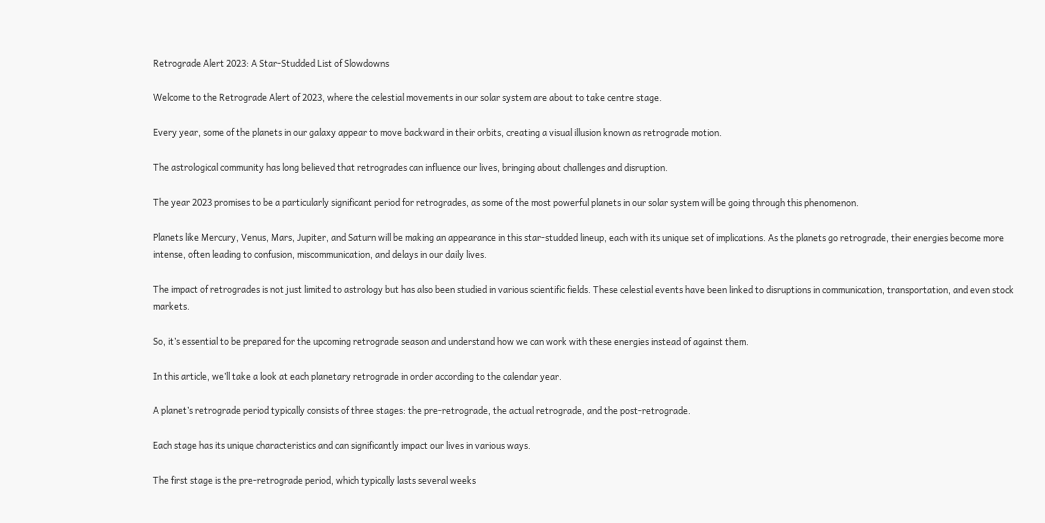Retrograde Alert 2023: A Star-Studded List of Slowdowns

Welcome to the Retrograde Alert of 2023, where the celestial movements in our solar system are about to take centre stage.

Every year, some of the planets in our galaxy appear to move backward in their orbits, creating a visual illusion known as retrograde motion.

The astrological community has long believed that retrogrades can influence our lives, bringing about challenges and disruption.

The year 2023 promises to be a particularly significant period for retrogrades, as some of the most powerful planets in our solar system will be going through this phenomenon.

Planets like Mercury, Venus, Mars, Jupiter, and Saturn will be making an appearance in this star-studded lineup, each with its unique set of implications. As the planets go retrograde, their energies become more intense, often leading to confusion, miscommunication, and delays in our daily lives.

The impact of retrogrades is not just limited to astrology but has also been studied in various scientific fields. These celestial events have been linked to disruptions in communication, transportation, and even stock markets.

So, it’s essential to be prepared for the upcoming retrograde season and understand how we can work with these energies instead of against them.

In this article, we’ll take a look at each planetary retrograde in order according to the calendar year.

A planet’s retrograde period typically consists of three stages: the pre-retrograde, the actual retrograde, and the post-retrograde.

Each stage has its unique characteristics and can significantly impact our lives in various ways.

The first stage is the pre-retrograde period, which typically lasts several weeks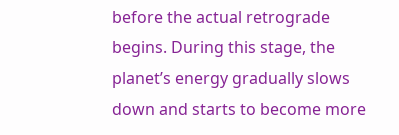before the actual retrograde begins. During this stage, the planet’s energy gradually slows down and starts to become more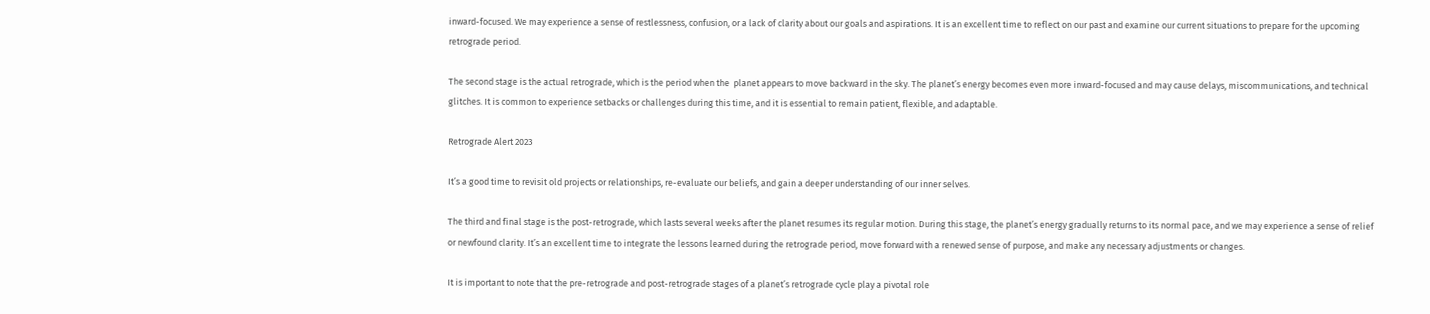inward-focused. We may experience a sense of restlessness, confusion, or a lack of clarity about our goals and aspirations. It is an excellent time to reflect on our past and examine our current situations to prepare for the upcoming retrograde period.

The second stage is the actual retrograde, which is the period when the  planet appears to move backward in the sky. The planet’s energy becomes even more inward-focused and may cause delays, miscommunications, and technical glitches. It is common to experience setbacks or challenges during this time, and it is essential to remain patient, flexible, and adaptable.

Retrograde Alert 2023

It’s a good time to revisit old projects or relationships, re-evaluate our beliefs, and gain a deeper understanding of our inner selves.

The third and final stage is the post-retrograde, which lasts several weeks after the planet resumes its regular motion. During this stage, the planet’s energy gradually returns to its normal pace, and we may experience a sense of relief or newfound clarity. It’s an excellent time to integrate the lessons learned during the retrograde period, move forward with a renewed sense of purpose, and make any necessary adjustments or changes.

It is important to note that the pre-retrograde and post-retrograde stages of a planet’s retrograde cycle play a pivotal role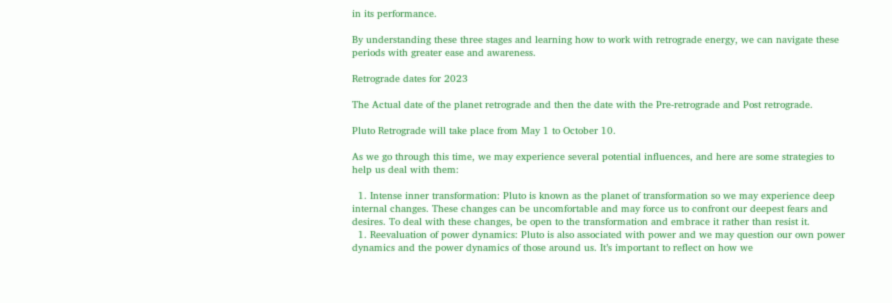in its performance.

By understanding these three stages and learning how to work with retrograde energy, we can navigate these periods with greater ease and awareness.

Retrograde dates for 2023

The Actual date of the planet retrograde and then the date with the Pre-retrograde and Post retrograde.

Pluto Retrograde will take place from May 1 to October 10.

As we go through this time, we may experience several potential influences, and here are some strategies to help us deal with them:

  1. Intense inner transformation: Pluto is known as the planet of transformation so we may experience deep internal changes. These changes can be uncomfortable and may force us to confront our deepest fears and desires. To deal with these changes, be open to the transformation and embrace it rather than resist it.
  1. Reevaluation of power dynamics: Pluto is also associated with power and we may question our own power dynamics and the power dynamics of those around us. It’s important to reflect on how we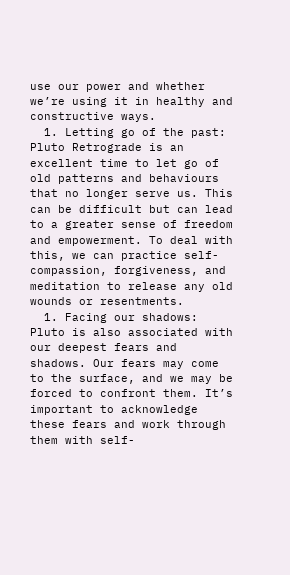use our power and whether we’re using it in healthy and constructive ways.
  1. Letting go of the past: Pluto Retrograde is an excellent time to let go of old patterns and behaviours that no longer serve us. This can be difficult but can lead to a greater sense of freedom and empowerment. To deal with this, we can practice self-compassion, forgiveness, and meditation to release any old wounds or resentments.
  1. Facing our shadows: Pluto is also associated with our deepest fears and shadows. Our fears may come to the surface, and we may be forced to confront them. It’s important to acknowledge these fears and work through them with self-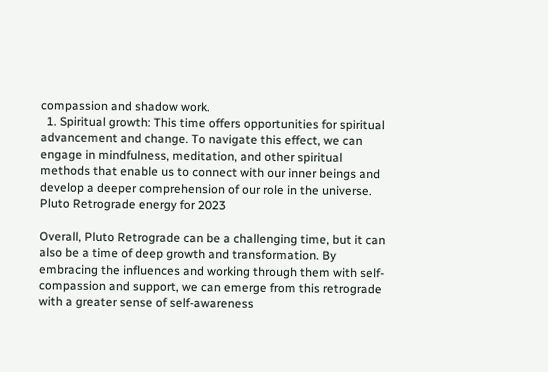compassion and shadow work.
  1. Spiritual growth: This time offers opportunities for spiritual advancement and change. To navigate this effect, we can engage in mindfulness, meditation, and other spiritual methods that enable us to connect with our inner beings and develop a deeper comprehension of our role in the universe.
Pluto Retrograde energy for 2023

Overall, Pluto Retrograde can be a challenging time, but it can also be a time of deep growth and transformation. By embracing the influences and working through them with self-compassion and support, we can emerge from this retrograde with a greater sense of self-awareness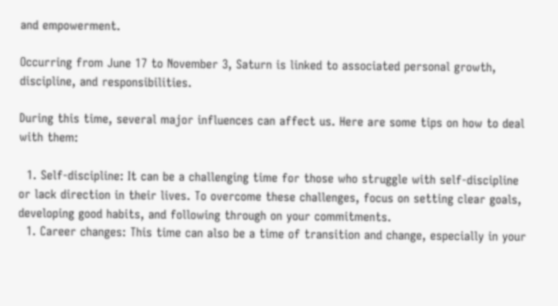and empowerment.

Occurring from June 17 to November 3, Saturn is linked to associated personal growth, discipline, and responsibilities.

During this time, several major influences can affect us. Here are some tips on how to deal with them:

  1. Self-discipline: It can be a challenging time for those who struggle with self-discipline or lack direction in their lives. To overcome these challenges, focus on setting clear goals, developing good habits, and following through on your commitments.
  1. Career changes: This time can also be a time of transition and change, especially in your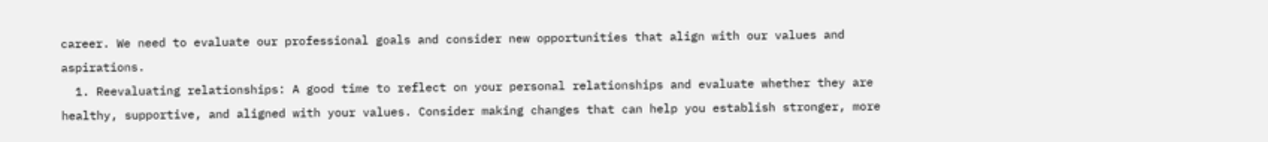career. We need to evaluate our professional goals and consider new opportunities that align with our values and aspirations.
  1. Reevaluating relationships: A good time to reflect on your personal relationships and evaluate whether they are healthy, supportive, and aligned with your values. Consider making changes that can help you establish stronger, more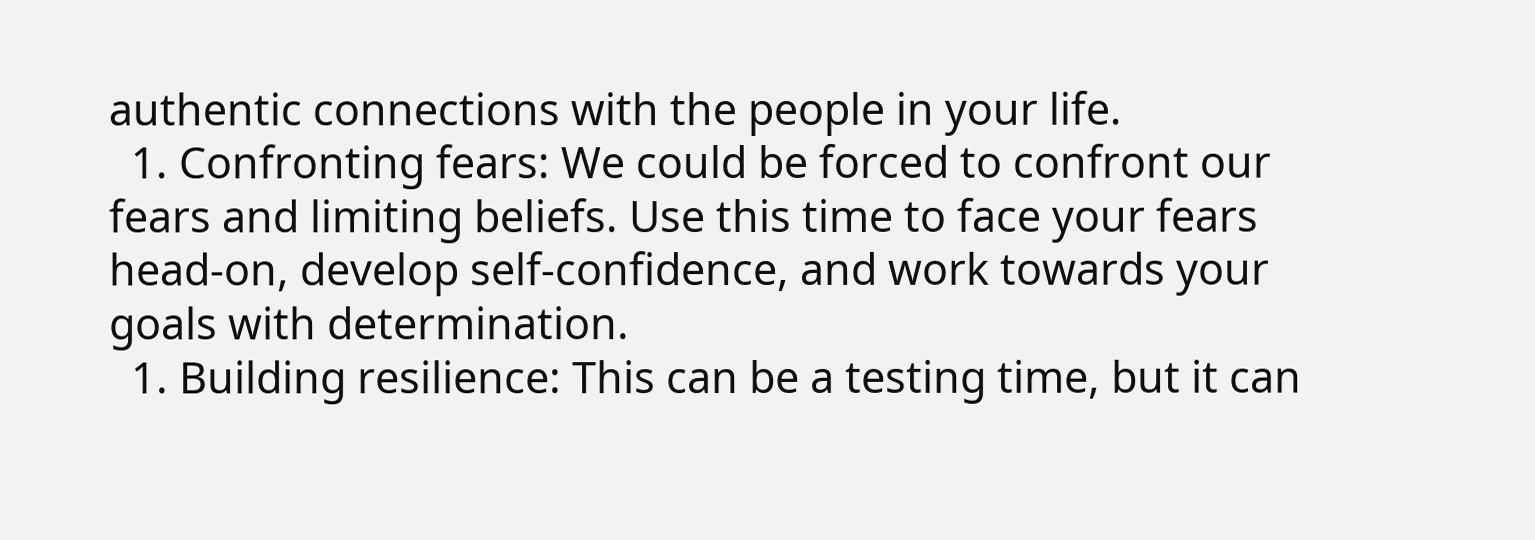authentic connections with the people in your life.
  1. Confronting fears: We could be forced to confront our fears and limiting beliefs. Use this time to face your fears head-on, develop self-confidence, and work towards your goals with determination.
  1. Building resilience: This can be a testing time, but it can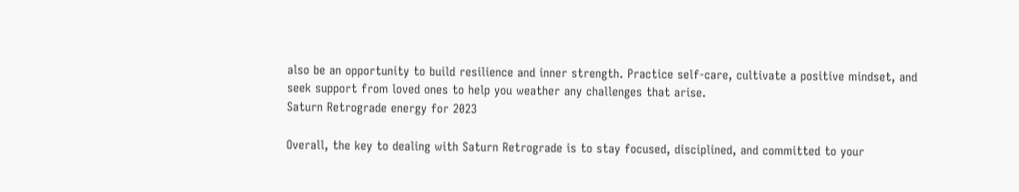also be an opportunity to build resilience and inner strength. Practice self-care, cultivate a positive mindset, and seek support from loved ones to help you weather any challenges that arise.
Saturn Retrograde energy for 2023

Overall, the key to dealing with Saturn Retrograde is to stay focused, disciplined, and committed to your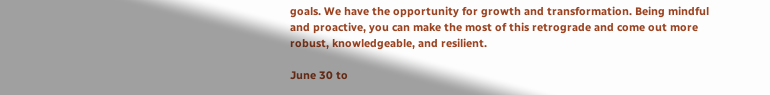goals. We have the opportunity for growth and transformation. Being mindful and proactive, you can make the most of this retrograde and come out more robust, knowledgeable, and resilient.

June 30 to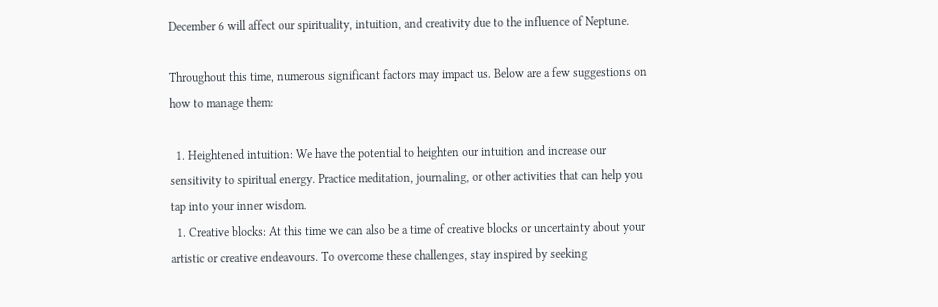December 6 will affect our spirituality, intuition, and creativity due to the influence of Neptune.

Throughout this time, numerous significant factors may impact us. Below are a few suggestions on how to manage them:

  1. Heightened intuition: We have the potential to heighten our intuition and increase our sensitivity to spiritual energy. Practice meditation, journaling, or other activities that can help you tap into your inner wisdom.
  1. Creative blocks: At this time we can also be a time of creative blocks or uncertainty about your artistic or creative endeavours. To overcome these challenges, stay inspired by seeking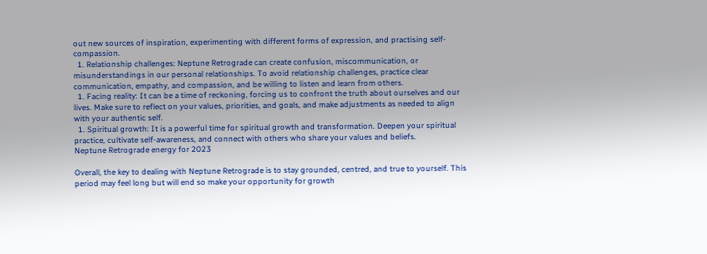out new sources of inspiration, experimenting with different forms of expression, and practising self-compassion.
  1. Relationship challenges: Neptune Retrograde can create confusion, miscommunication, or misunderstandings in our personal relationships. To avoid relationship challenges, practice clear communication, empathy, and compassion, and be willing to listen and learn from others.
  1. Facing reality: It can be a time of reckoning, forcing us to confront the truth about ourselves and our lives. Make sure to reflect on your values, priorities, and goals, and make adjustments as needed to align with your authentic self.
  1. Spiritual growth: It is a powerful time for spiritual growth and transformation. Deepen your spiritual practice, cultivate self-awareness, and connect with others who share your values and beliefs.
Neptune Retrograde energy for 2023

Overall, the key to dealing with Neptune Retrograde is to stay grounded, centred, and true to yourself. This period may feel long but will end so make your opportunity for growth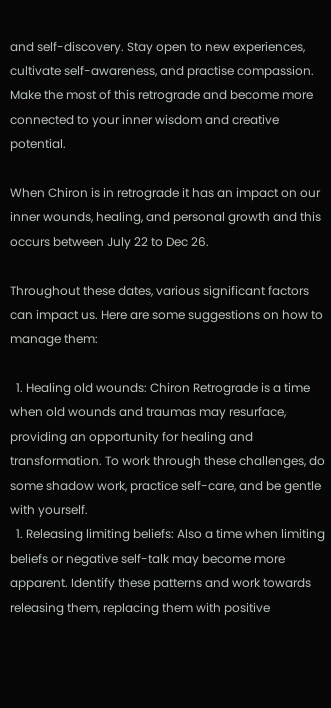and self-discovery. Stay open to new experiences, cultivate self-awareness, and practise compassion.  Make the most of this retrograde and become more connected to your inner wisdom and creative potential.

When Chiron is in retrograde it has an impact on our inner wounds, healing, and personal growth and this occurs between July 22 to Dec 26.

Throughout these dates, various significant factors can impact us. Here are some suggestions on how to manage them:

  1. Healing old wounds: Chiron Retrograde is a time when old wounds and traumas may resurface, providing an opportunity for healing and transformation. To work through these challenges, do some shadow work, practice self-care, and be gentle with yourself.
  1. Releasing limiting beliefs: Also a time when limiting beliefs or negative self-talk may become more apparent. Identify these patterns and work towards releasing them, replacing them with positive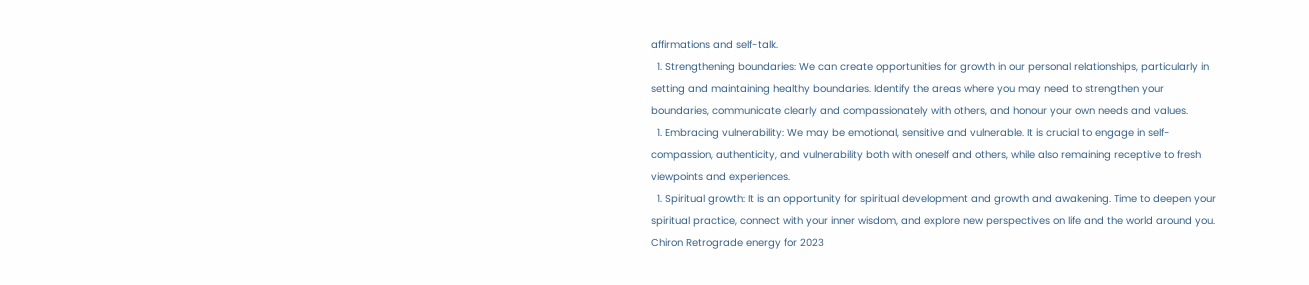affirmations and self-talk.
  1. Strengthening boundaries: We can create opportunities for growth in our personal relationships, particularly in setting and maintaining healthy boundaries. Identify the areas where you may need to strengthen your boundaries, communicate clearly and compassionately with others, and honour your own needs and values.
  1. Embracing vulnerability: We may be emotional, sensitive and vulnerable. It is crucial to engage in self-compassion, authenticity, and vulnerability both with oneself and others, while also remaining receptive to fresh viewpoints and experiences.
  1. Spiritual growth: It is an opportunity for spiritual development and growth and awakening. Time to deepen your spiritual practice, connect with your inner wisdom, and explore new perspectives on life and the world around you.
Chiron Retrograde energy for 2023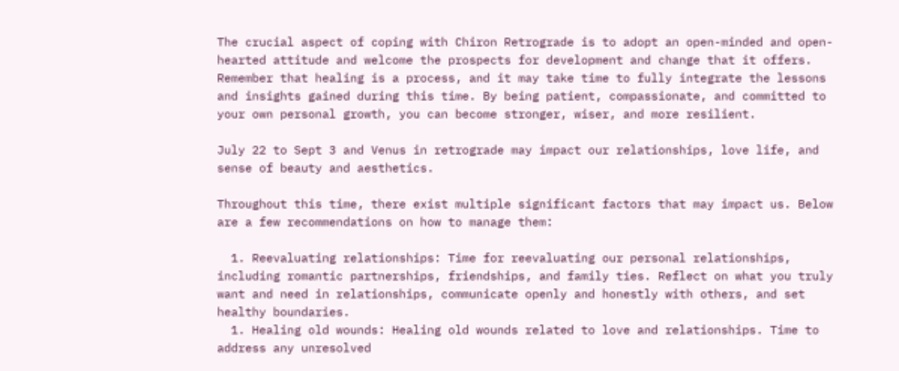The crucial aspect of coping with Chiron Retrograde is to adopt an open-minded and open-hearted attitude and welcome the prospects for development and change that it offers. Remember that healing is a process, and it may take time to fully integrate the lessons and insights gained during this time. By being patient, compassionate, and committed to your own personal growth, you can become stronger, wiser, and more resilient.

July 22 to Sept 3 and Venus in retrograde may impact our relationships, love life, and sense of beauty and aesthetics.

Throughout this time, there exist multiple significant factors that may impact us. Below are a few recommendations on how to manage them:

  1. Reevaluating relationships: Time for reevaluating our personal relationships, including romantic partnerships, friendships, and family ties. Reflect on what you truly want and need in relationships, communicate openly and honestly with others, and set healthy boundaries.
  1. Healing old wounds: Healing old wounds related to love and relationships. Time to address any unresolved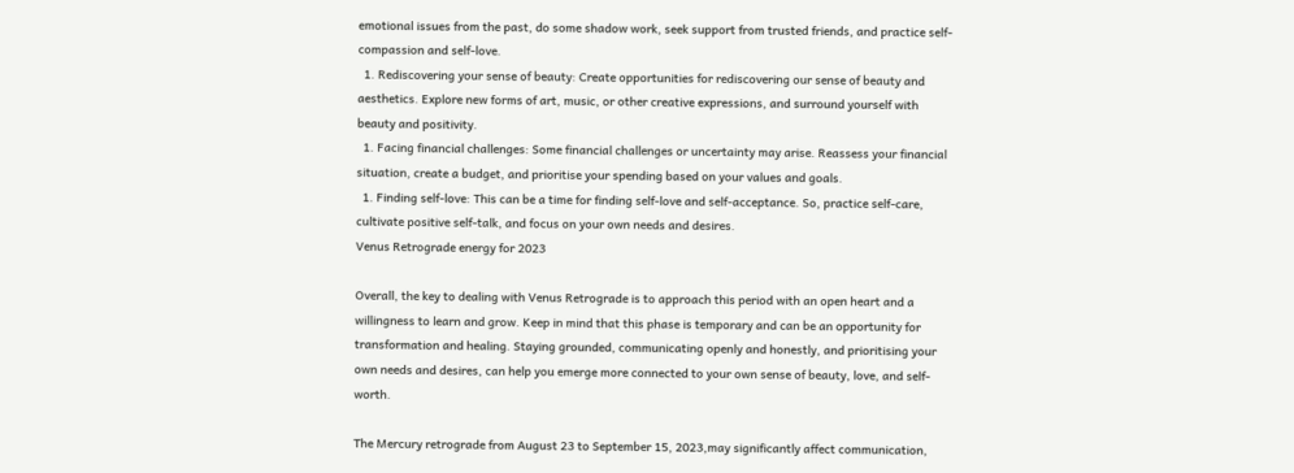emotional issues from the past, do some shadow work, seek support from trusted friends, and practice self-compassion and self-love.
  1. Rediscovering your sense of beauty: Create opportunities for rediscovering our sense of beauty and aesthetics. Explore new forms of art, music, or other creative expressions, and surround yourself with beauty and positivity.
  1. Facing financial challenges: Some financial challenges or uncertainty may arise. Reassess your financial situation, create a budget, and prioritise your spending based on your values and goals.
  1. Finding self-love: This can be a time for finding self-love and self-acceptance. So, practice self-care, cultivate positive self-talk, and focus on your own needs and desires.
Venus Retrograde energy for 2023

Overall, the key to dealing with Venus Retrograde is to approach this period with an open heart and a willingness to learn and grow. Keep in mind that this phase is temporary and can be an opportunity for transformation and healing. Staying grounded, communicating openly and honestly, and prioritising your own needs and desires, can help you emerge more connected to your own sense of beauty, love, and self-worth.

The Mercury retrograde from August 23 to September 15, 2023,may significantly affect communication,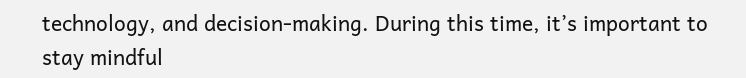technology, and decision-making. During this time, it’s important to stay mindful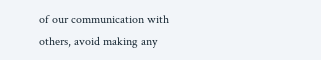of our communication with others, avoid making any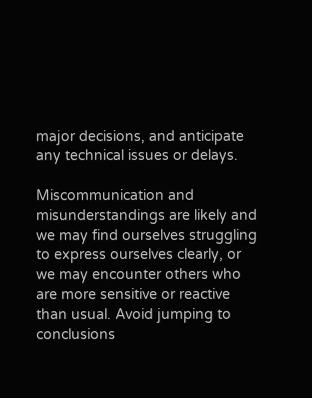major decisions, and anticipate any technical issues or delays.

Miscommunication and misunderstandings are likely and we may find ourselves struggling to express ourselves clearly, or we may encounter others who are more sensitive or reactive than usual. Avoid jumping to conclusions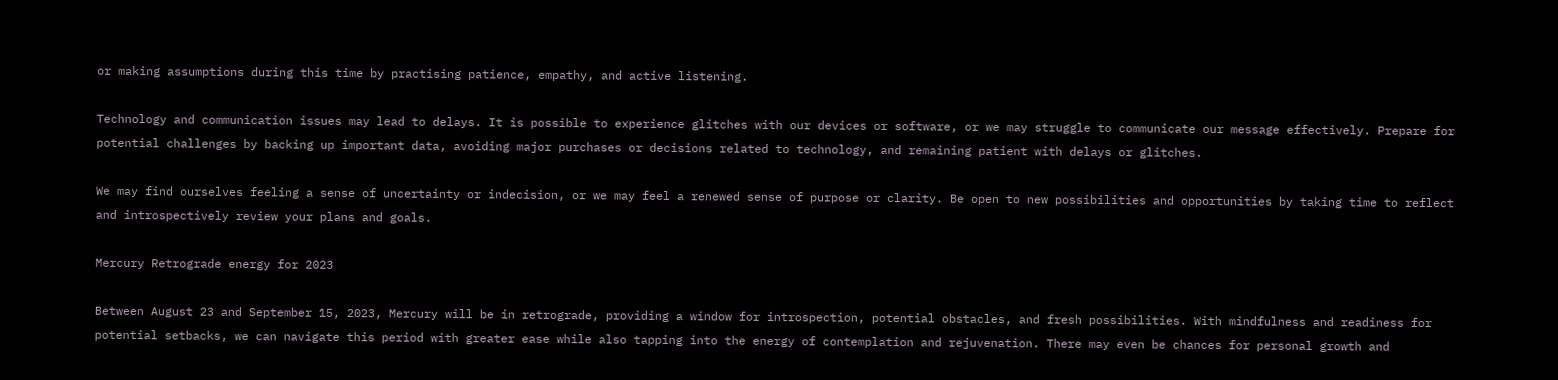or making assumptions during this time by practising patience, empathy, and active listening.

Technology and communication issues may lead to delays. It is possible to experience glitches with our devices or software, or we may struggle to communicate our message effectively. Prepare for potential challenges by backing up important data, avoiding major purchases or decisions related to technology, and remaining patient with delays or glitches.

We may find ourselves feeling a sense of uncertainty or indecision, or we may feel a renewed sense of purpose or clarity. Be open to new possibilities and opportunities by taking time to reflect and introspectively review your plans and goals.

Mercury Retrograde energy for 2023

Between August 23 and September 15, 2023, Mercury will be in retrograde, providing a window for introspection, potential obstacles, and fresh possibilities. With mindfulness and readiness for potential setbacks, we can navigate this period with greater ease while also tapping into the energy of contemplation and rejuvenation. There may even be chances for personal growth and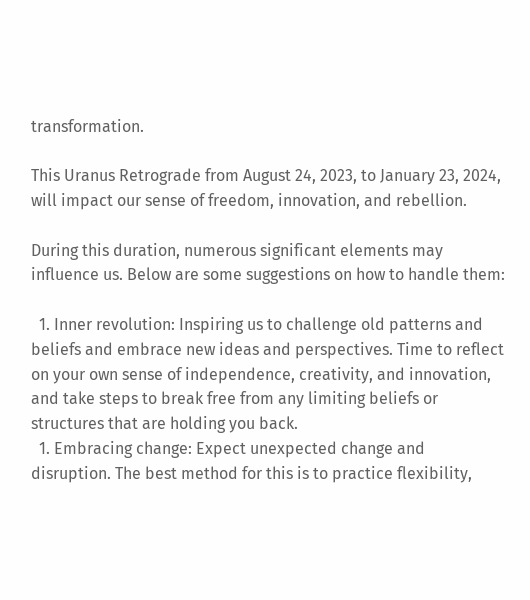transformation.

This Uranus Retrograde from August 24, 2023, to January 23, 2024, will impact our sense of freedom, innovation, and rebellion.

During this duration, numerous significant elements may influence us. Below are some suggestions on how to handle them:

  1. Inner revolution: Inspiring us to challenge old patterns and beliefs and embrace new ideas and perspectives. Time to reflect on your own sense of independence, creativity, and innovation, and take steps to break free from any limiting beliefs or structures that are holding you back.
  1. Embracing change: Expect unexpected change and disruption. The best method for this is to practice flexibility,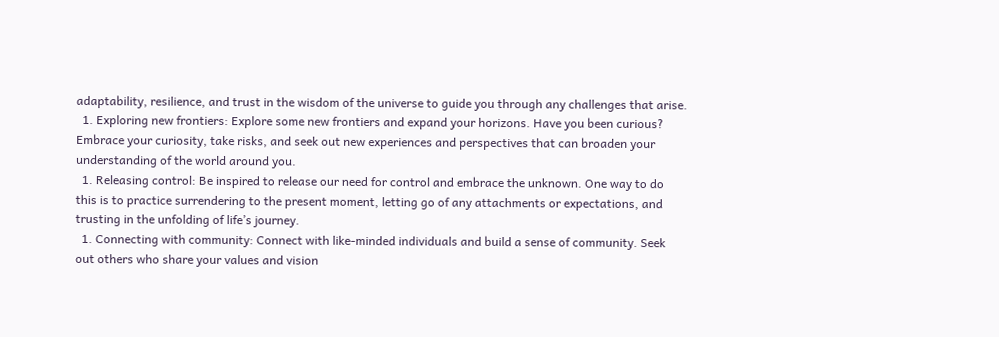adaptability, resilience, and trust in the wisdom of the universe to guide you through any challenges that arise.
  1. Exploring new frontiers: Explore some new frontiers and expand your horizons. Have you been curious? Embrace your curiosity, take risks, and seek out new experiences and perspectives that can broaden your understanding of the world around you.
  1. Releasing control: Be inspired to release our need for control and embrace the unknown. One way to do this is to practice surrendering to the present moment, letting go of any attachments or expectations, and trusting in the unfolding of life’s journey.
  1. Connecting with community: Connect with like-minded individuals and build a sense of community. Seek out others who share your values and vision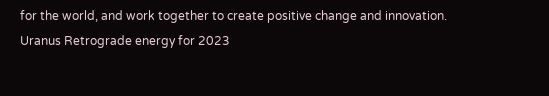for the world, and work together to create positive change and innovation.
Uranus Retrograde energy for 2023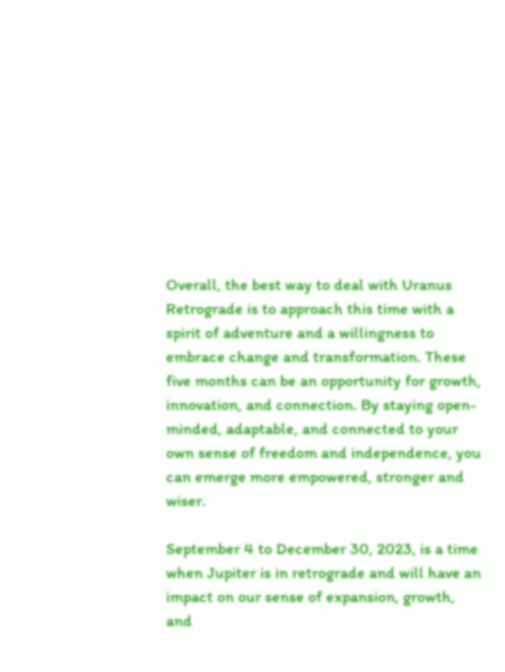Overall, the best way to deal with Uranus Retrograde is to approach this time with a spirit of adventure and a willingness to embrace change and transformation. These five months can be an opportunity for growth, innovation, and connection. By staying open-minded, adaptable, and connected to your own sense of freedom and independence, you can emerge more empowered, stronger and wiser.

September 4 to December 30, 2023, is a time when Jupiter is in retrograde and will have an impact on our sense of expansion, growth, and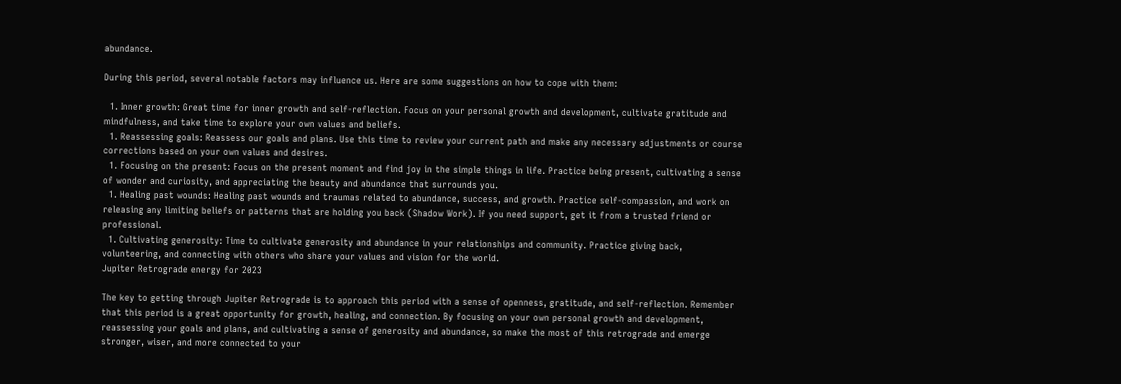abundance.

During this period, several notable factors may influence us. Here are some suggestions on how to cope with them:

  1. Inner growth: Great time for inner growth and self-reflection. Focus on your personal growth and development, cultivate gratitude and mindfulness, and take time to explore your own values and beliefs.
  1. Reassessing goals: Reassess our goals and plans. Use this time to review your current path and make any necessary adjustments or course corrections based on your own values and desires.
  1. Focusing on the present: Focus on the present moment and find joy in the simple things in life. Practice being present, cultivating a sense of wonder and curiosity, and appreciating the beauty and abundance that surrounds you.
  1. Healing past wounds: Healing past wounds and traumas related to abundance, success, and growth. Practice self-compassion, and work on releasing any limiting beliefs or patterns that are holding you back (Shadow Work). If you need support, get it from a trusted friend or professional.
  1. Cultivating generosity: Time to cultivate generosity and abundance in your relationships and community. Practice giving back, volunteering, and connecting with others who share your values and vision for the world.
Jupiter Retrograde energy for 2023

The key to getting through Jupiter Retrograde is to approach this period with a sense of openness, gratitude, and self-reflection. Remember that this period is a great opportunity for growth, healing, and connection. By focusing on your own personal growth and development, reassessing your goals and plans, and cultivating a sense of generosity and abundance, so make the most of this retrograde and emerge stronger, wiser, and more connected to your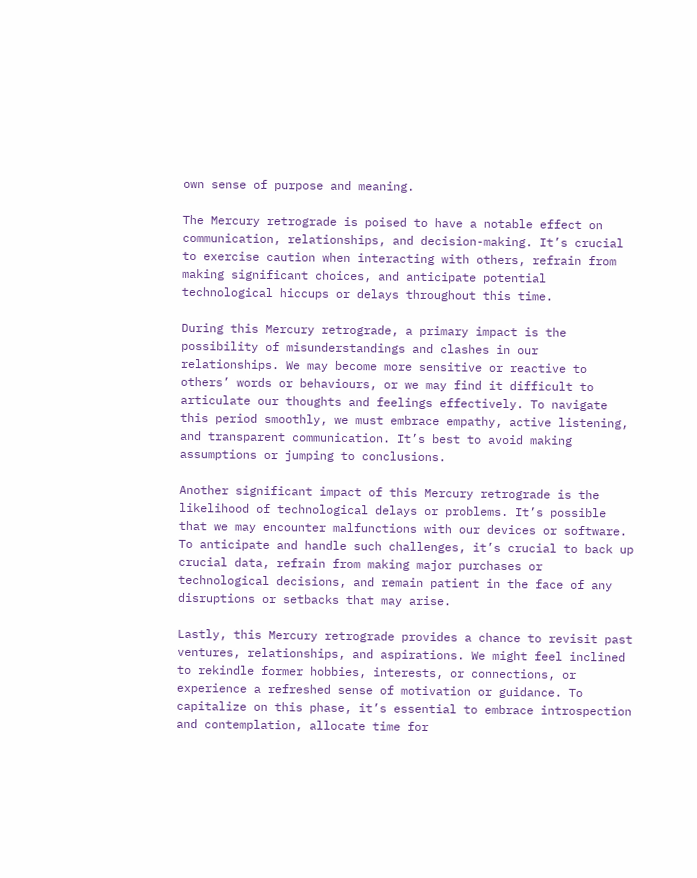own sense of purpose and meaning.

The Mercury retrograde is poised to have a notable effect on communication, relationships, and decision-making. It’s crucial to exercise caution when interacting with others, refrain from making significant choices, and anticipate potential technological hiccups or delays throughout this time.

During this Mercury retrograde, a primary impact is the possibility of misunderstandings and clashes in our relationships. We may become more sensitive or reactive to others’ words or behaviours, or we may find it difficult to articulate our thoughts and feelings effectively. To navigate this period smoothly, we must embrace empathy, active listening, and transparent communication. It’s best to avoid making assumptions or jumping to conclusions.

Another significant impact of this Mercury retrograde is the likelihood of technological delays or problems. It’s possible that we may encounter malfunctions with our devices or software. To anticipate and handle such challenges, it’s crucial to back up crucial data, refrain from making major purchases or technological decisions, and remain patient in the face of any disruptions or setbacks that may arise.

Lastly, this Mercury retrograde provides a chance to revisit past ventures, relationships, and aspirations. We might feel inclined to rekindle former hobbies, interests, or connections, or experience a refreshed sense of motivation or guidance. To capitalize on this phase, it’s essential to embrace introspection and contemplation, allocate time for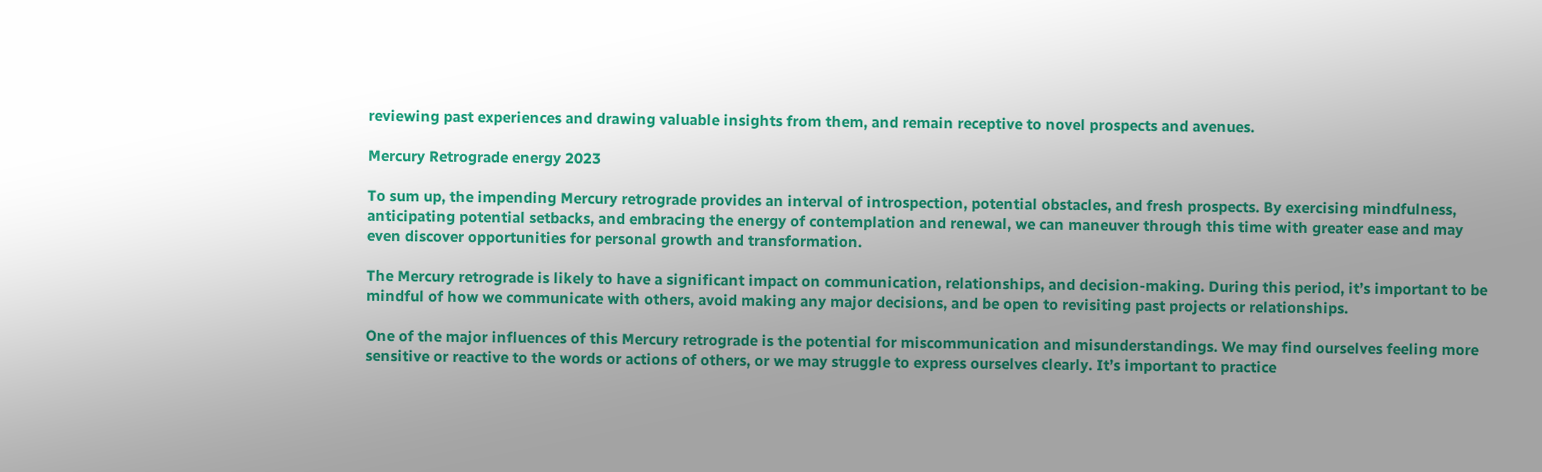reviewing past experiences and drawing valuable insights from them, and remain receptive to novel prospects and avenues.

Mercury Retrograde energy 2023

To sum up, the impending Mercury retrograde provides an interval of introspection, potential obstacles, and fresh prospects. By exercising mindfulness, anticipating potential setbacks, and embracing the energy of contemplation and renewal, we can maneuver through this time with greater ease and may even discover opportunities for personal growth and transformation.

The Mercury retrograde is likely to have a significant impact on communication, relationships, and decision-making. During this period, it’s important to be mindful of how we communicate with others, avoid making any major decisions, and be open to revisiting past projects or relationships.

One of the major influences of this Mercury retrograde is the potential for miscommunication and misunderstandings. We may find ourselves feeling more sensitive or reactive to the words or actions of others, or we may struggle to express ourselves clearly. It’s important to practice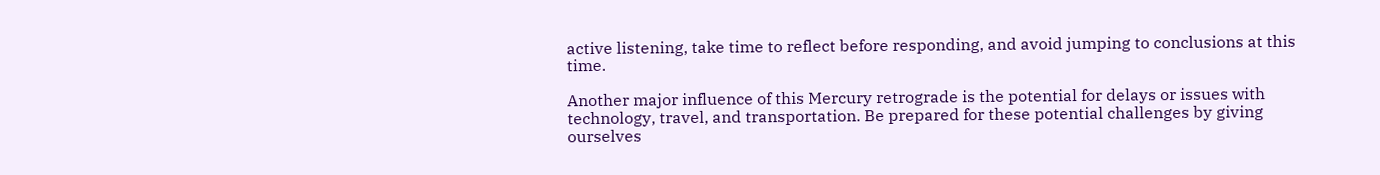active listening, take time to reflect before responding, and avoid jumping to conclusions at this time.

Another major influence of this Mercury retrograde is the potential for delays or issues with technology, travel, and transportation. Be prepared for these potential challenges by giving ourselves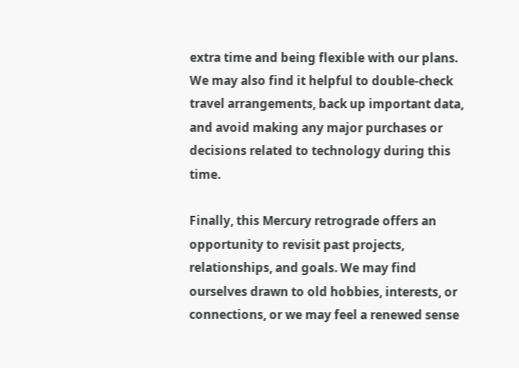extra time and being flexible with our plans. We may also find it helpful to double-check travel arrangements, back up important data, and avoid making any major purchases or decisions related to technology during this time.

Finally, this Mercury retrograde offers an opportunity to revisit past projects, relationships, and goals. We may find ourselves drawn to old hobbies, interests, or connections, or we may feel a renewed sense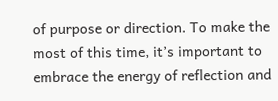of purpose or direction. To make the most of this time, it’s important to embrace the energy of reflection and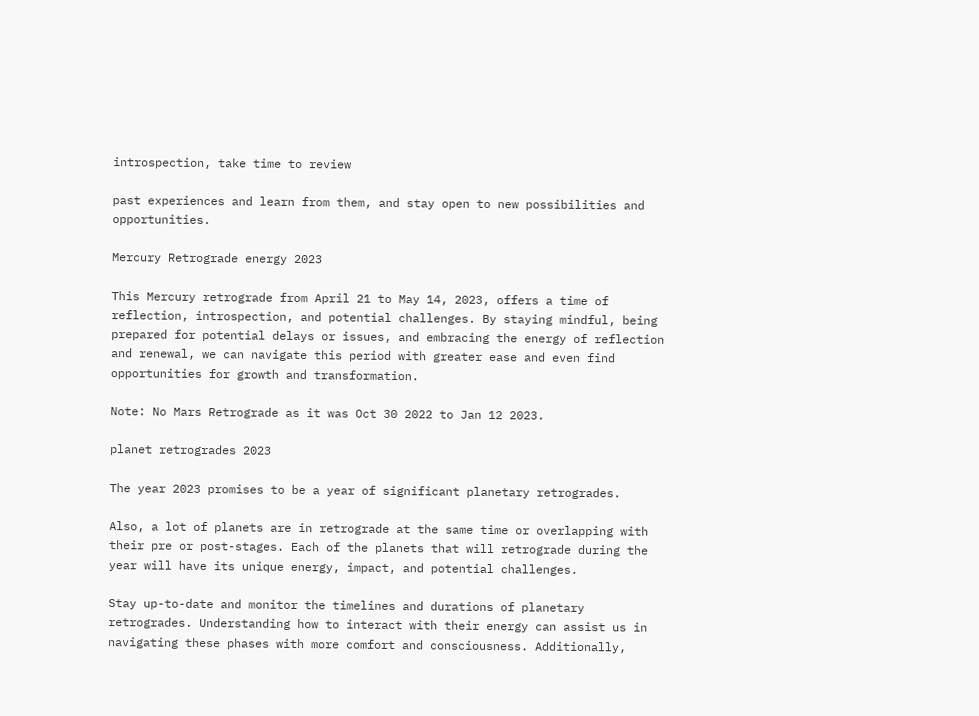introspection, take time to review

past experiences and learn from them, and stay open to new possibilities and opportunities.

Mercury Retrograde energy 2023

This Mercury retrograde from April 21 to May 14, 2023, offers a time of reflection, introspection, and potential challenges. By staying mindful, being prepared for potential delays or issues, and embracing the energy of reflection and renewal, we can navigate this period with greater ease and even find opportunities for growth and transformation.

Note: No Mars Retrograde as it was Oct 30 2022 to Jan 12 2023.

planet retrogrades 2023

The year 2023 promises to be a year of significant planetary retrogrades.

Also, a lot of planets are in retrograde at the same time or overlapping with their pre or post-stages. Each of the planets that will retrograde during the year will have its unique energy, impact, and potential challenges.

Stay up-to-date and monitor the timelines and durations of planetary retrogrades. Understanding how to interact with their energy can assist us in navigating these phases with more comfort and consciousness. Additionally,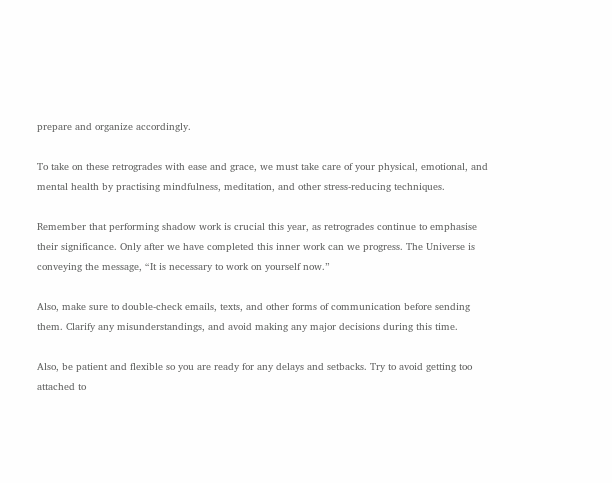prepare and organize accordingly.

To take on these retrogrades with ease and grace, we must take care of your physical, emotional, and mental health by practising mindfulness, meditation, and other stress-reducing techniques.

Remember that performing shadow work is crucial this year, as retrogrades continue to emphasise their significance. Only after we have completed this inner work can we progress. The Universe is conveying the message, “It is necessary to work on yourself now.”

Also, make sure to double-check emails, texts, and other forms of communication before sending them. Clarify any misunderstandings, and avoid making any major decisions during this time.

Also, be patient and flexible so you are ready for any delays and setbacks. Try to avoid getting too attached to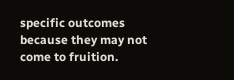specific outcomes because they may not come to fruition.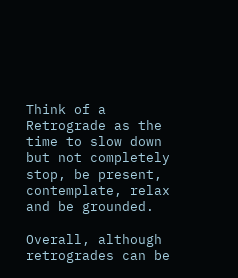Think of a Retrograde as the time to slow down but not completely stop, be present, contemplate, relax and be grounded.

Overall, although retrogrades can be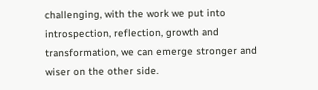challenging, with the work we put into introspection, reflection, growth and transformation, we can emerge stronger and wiser on the other side.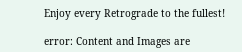Enjoy every Retrograde to the fullest!

error: Content and Images are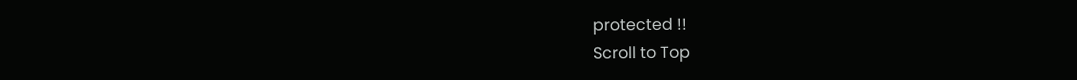protected !!
Scroll to Top